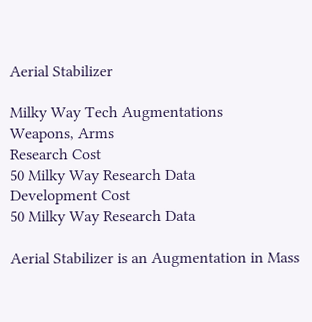Aerial Stabilizer

Milky Way Tech Augmentations
Weapons, Arms
Research Cost
50 Milky Way Research Data
Development Cost
50 Milky Way Research Data

Aerial Stabilizer is an Augmentation in Mass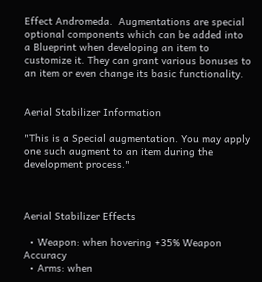Effect Andromeda.  Augmentations are special optional components which can be added into a Blueprint when developing an item to customize it. They can grant various bonuses to an item or even change its basic functionality.


Aerial Stabilizer Information

"This is a Special augmentation. You may apply one such augment to an item during the development process."



Aerial Stabilizer Effects

  • Weapon: when hovering +35% Weapon Accuracy
  • Arms: when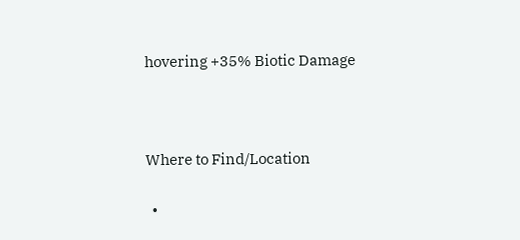hovering +35% Biotic Damage



Where to Find/Location

  •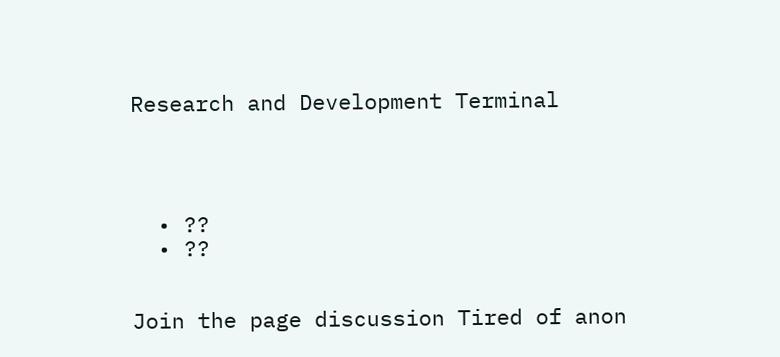Research and Development Terminal




  • ??
  • ??


Join the page discussion Tired of anon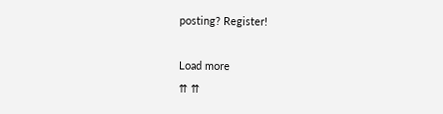posting? Register!

Load more
⇈ ⇈